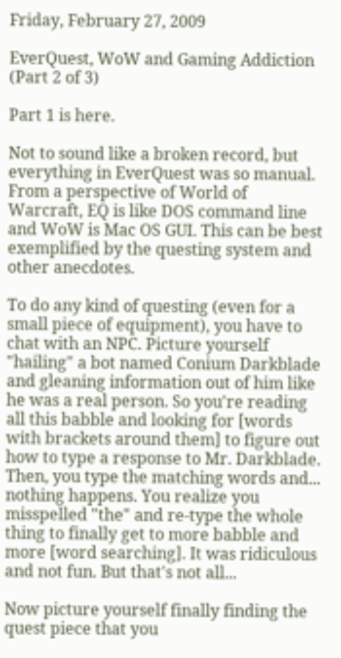Friday, February 27, 2009

EverQuest, WoW and Gaming Addiction (Part 2 of 3)

Part 1 is here.

Not to sound like a broken record, but everything in EverQuest was so manual. From a perspective of World of Warcraft, EQ is like DOS command line and WoW is Mac OS GUI. This can be best exemplified by the questing system and other anecdotes.

To do any kind of questing (even for a small piece of equipment), you have to chat with an NPC. Picture yourself "hailing" a bot named Conium Darkblade and gleaning information out of him like he was a real person. So you're reading all this babble and looking for [words with brackets around them] to figure out how to type a response to Mr. Darkblade. Then, you type the matching words and... nothing happens. You realize you misspelled "the" and re-type the whole thing to finally get to more babble and more [word searching]. It was ridiculous and not fun. But that's not all...

Now picture yourself finally finding the quest piece that you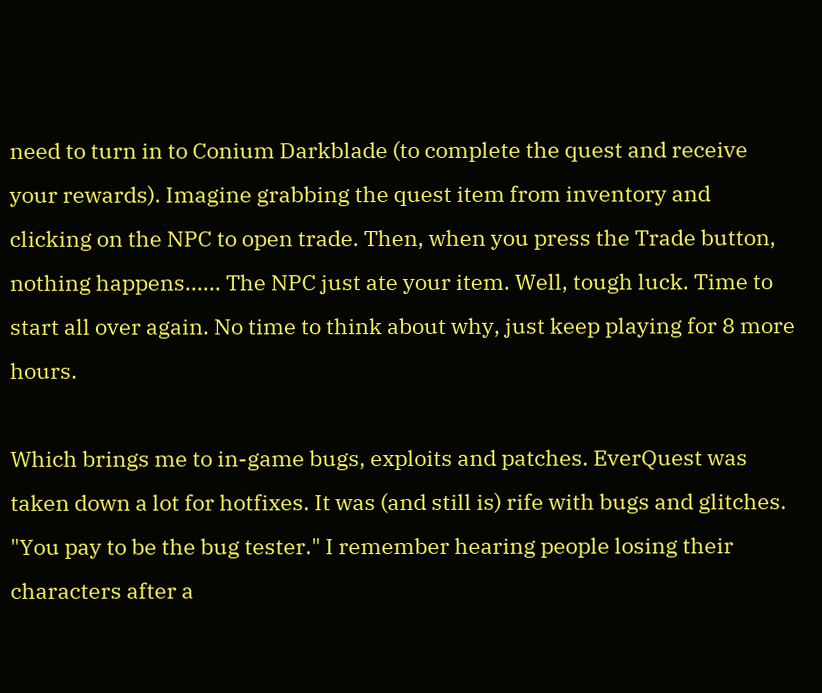need to turn in to Conium Darkblade (to complete the quest and receive your rewards). Imagine grabbing the quest item from inventory and clicking on the NPC to open trade. Then, when you press the Trade button, nothing happens...... The NPC just ate your item. Well, tough luck. Time to start all over again. No time to think about why, just keep playing for 8 more hours.

Which brings me to in-game bugs, exploits and patches. EverQuest was taken down a lot for hotfixes. It was (and still is) rife with bugs and glitches. "You pay to be the bug tester." I remember hearing people losing their characters after a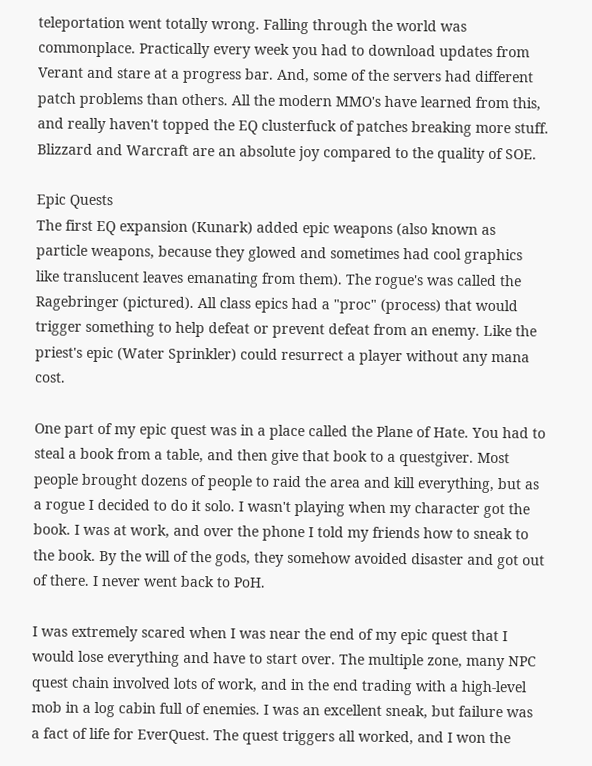teleportation went totally wrong. Falling through the world was commonplace. Practically every week you had to download updates from Verant and stare at a progress bar. And, some of the servers had different patch problems than others. All the modern MMO's have learned from this, and really haven't topped the EQ clusterfuck of patches breaking more stuff. Blizzard and Warcraft are an absolute joy compared to the quality of SOE.

Epic Quests
The first EQ expansion (Kunark) added epic weapons (also known as particle weapons, because they glowed and sometimes had cool graphics like translucent leaves emanating from them). The rogue's was called the Ragebringer (pictured). All class epics had a "proc" (process) that would trigger something to help defeat or prevent defeat from an enemy. Like the priest's epic (Water Sprinkler) could resurrect a player without any mana cost.

One part of my epic quest was in a place called the Plane of Hate. You had to steal a book from a table, and then give that book to a questgiver. Most people brought dozens of people to raid the area and kill everything, but as a rogue I decided to do it solo. I wasn't playing when my character got the book. I was at work, and over the phone I told my friends how to sneak to the book. By the will of the gods, they somehow avoided disaster and got out of there. I never went back to PoH.

I was extremely scared when I was near the end of my epic quest that I would lose everything and have to start over. The multiple zone, many NPC quest chain involved lots of work, and in the end trading with a high-level mob in a log cabin full of enemies. I was an excellent sneak, but failure was a fact of life for EverQuest. The quest triggers all worked, and I won the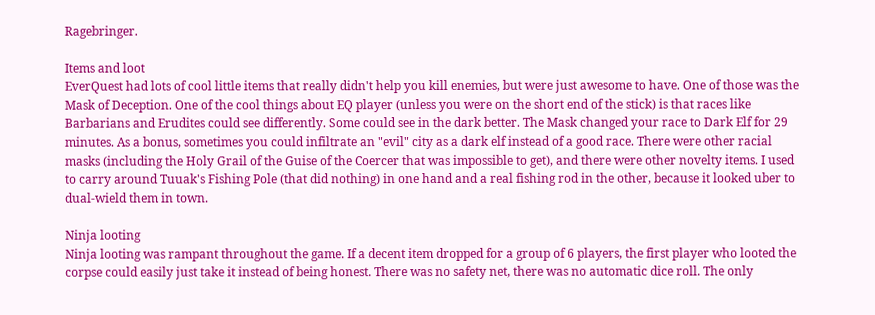Ragebringer.

Items and loot
EverQuest had lots of cool little items that really didn't help you kill enemies, but were just awesome to have. One of those was the Mask of Deception. One of the cool things about EQ player (unless you were on the short end of the stick) is that races like Barbarians and Erudites could see differently. Some could see in the dark better. The Mask changed your race to Dark Elf for 29 minutes. As a bonus, sometimes you could infiltrate an "evil" city as a dark elf instead of a good race. There were other racial masks (including the Holy Grail of the Guise of the Coercer that was impossible to get), and there were other novelty items. I used to carry around Tuuak's Fishing Pole (that did nothing) in one hand and a real fishing rod in the other, because it looked uber to dual-wield them in town.

Ninja looting
Ninja looting was rampant throughout the game. If a decent item dropped for a group of 6 players, the first player who looted the corpse could easily just take it instead of being honest. There was no safety net, there was no automatic dice roll. The only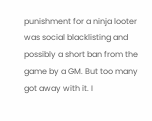punishment for a ninja looter was social blacklisting and possibly a short ban from the game by a GM. But too many got away with it. I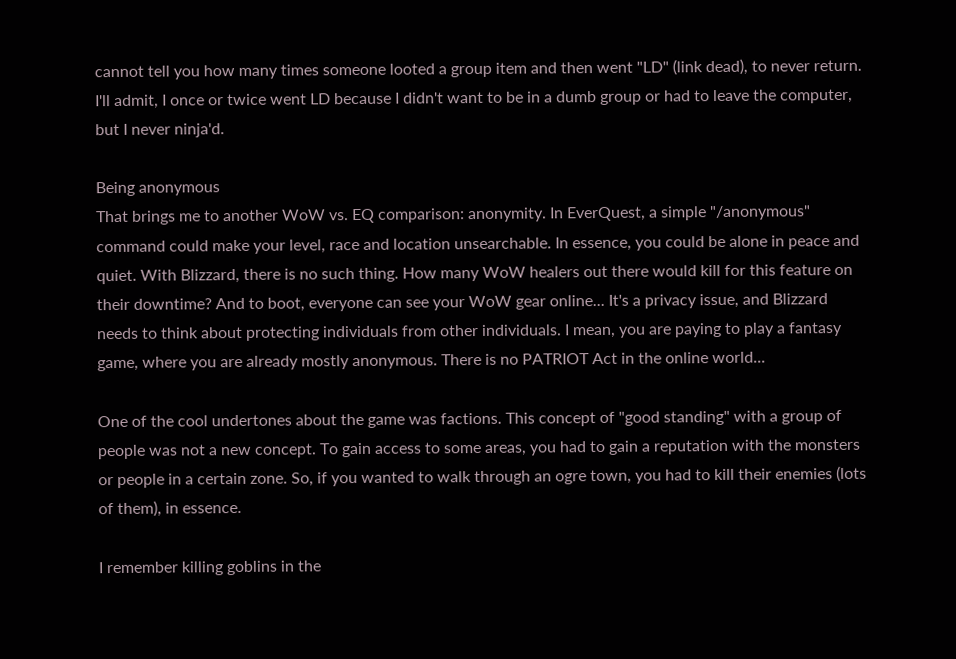cannot tell you how many times someone looted a group item and then went "LD" (link dead), to never return. I'll admit, I once or twice went LD because I didn't want to be in a dumb group or had to leave the computer, but I never ninja'd.

Being anonymous
That brings me to another WoW vs. EQ comparison: anonymity. In EverQuest, a simple "/anonymous" command could make your level, race and location unsearchable. In essence, you could be alone in peace and quiet. With Blizzard, there is no such thing. How many WoW healers out there would kill for this feature on their downtime? And to boot, everyone can see your WoW gear online... It's a privacy issue, and Blizzard needs to think about protecting individuals from other individuals. I mean, you are paying to play a fantasy game, where you are already mostly anonymous. There is no PATRIOT Act in the online world...

One of the cool undertones about the game was factions. This concept of "good standing" with a group of people was not a new concept. To gain access to some areas, you had to gain a reputation with the monsters or people in a certain zone. So, if you wanted to walk through an ogre town, you had to kill their enemies (lots of them), in essence.

I remember killing goblins in the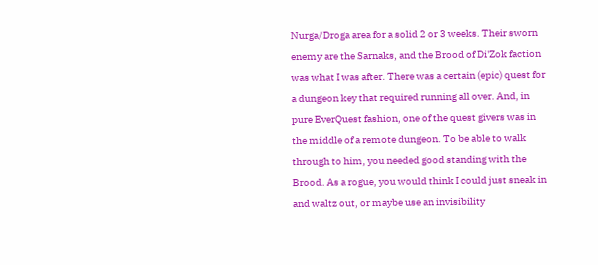Nurga/Droga area for a solid 2 or 3 weeks. Their sworn enemy are the Sarnaks, and the Brood of Di'Zok faction was what I was after. There was a certain (epic) quest for a dungeon key that required running all over. And, in pure EverQuest fashion, one of the quest givers was in the middle of a remote dungeon. To be able to walk through to him, you needed good standing with the Brood. As a rogue, you would think I could just sneak in and waltz out, or maybe use an invisibility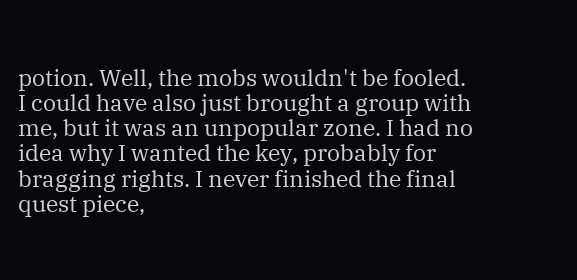potion. Well, the mobs wouldn't be fooled. I could have also just brought a group with me, but it was an unpopular zone. I had no idea why I wanted the key, probably for bragging rights. I never finished the final quest piece,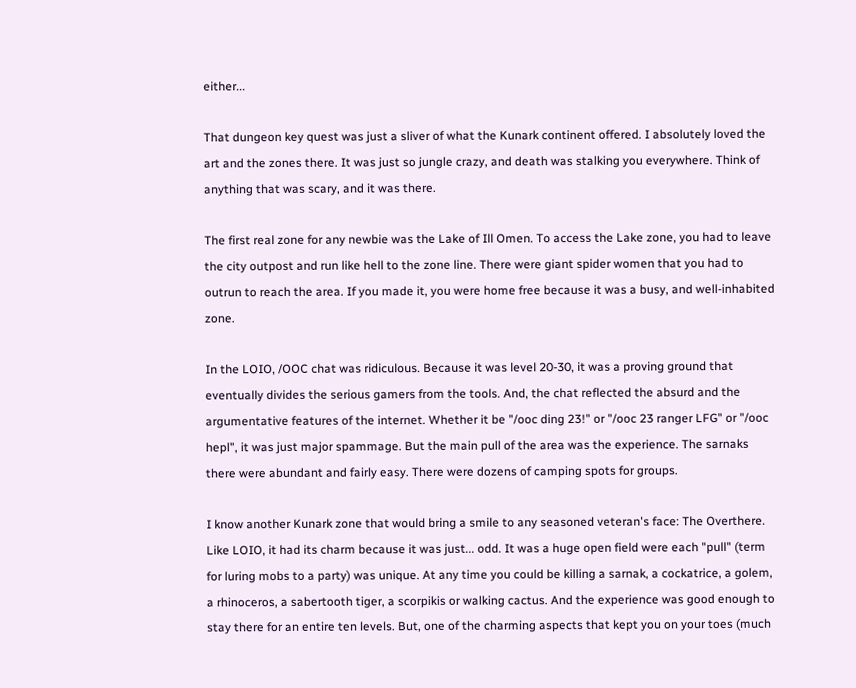either...

That dungeon key quest was just a sliver of what the Kunark continent offered. I absolutely loved the art and the zones there. It was just so jungle crazy, and death was stalking you everywhere. Think of anything that was scary, and it was there.

The first real zone for any newbie was the Lake of Ill Omen. To access the Lake zone, you had to leave the city outpost and run like hell to the zone line. There were giant spider women that you had to outrun to reach the area. If you made it, you were home free because it was a busy, and well-inhabited zone.

In the LOIO, /OOC chat was ridiculous. Because it was level 20-30, it was a proving ground that eventually divides the serious gamers from the tools. And, the chat reflected the absurd and the argumentative features of the internet. Whether it be "/ooc ding 23!" or "/ooc 23 ranger LFG" or "/ooc hepl", it was just major spammage. But the main pull of the area was the experience. The sarnaks there were abundant and fairly easy. There were dozens of camping spots for groups.

I know another Kunark zone that would bring a smile to any seasoned veteran's face: The Overthere. Like LOIO, it had its charm because it was just... odd. It was a huge open field were each "pull" (term for luring mobs to a party) was unique. At any time you could be killing a sarnak, a cockatrice, a golem, a rhinoceros, a sabertooth tiger, a scorpikis or walking cactus. And the experience was good enough to stay there for an entire ten levels. But, one of the charming aspects that kept you on your toes (much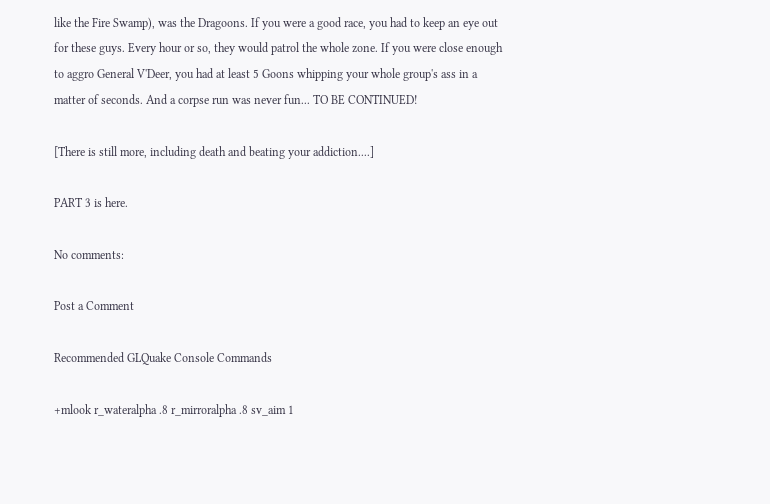like the Fire Swamp), was the Dragoons. If you were a good race, you had to keep an eye out for these guys. Every hour or so, they would patrol the whole zone. If you were close enough to aggro General V'Deer, you had at least 5 Goons whipping your whole group's ass in a matter of seconds. And a corpse run was never fun... TO BE CONTINUED!

[There is still more, including death and beating your addiction....]

PART 3 is here.

No comments:

Post a Comment

Recommended GLQuake Console Commands

+mlook r_wateralpha .8 r_mirroralpha .8 sv_aim 1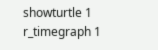showturtle 1 r_timegraph 1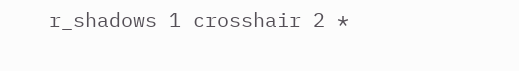r_shadows 1 crosshair 2 *